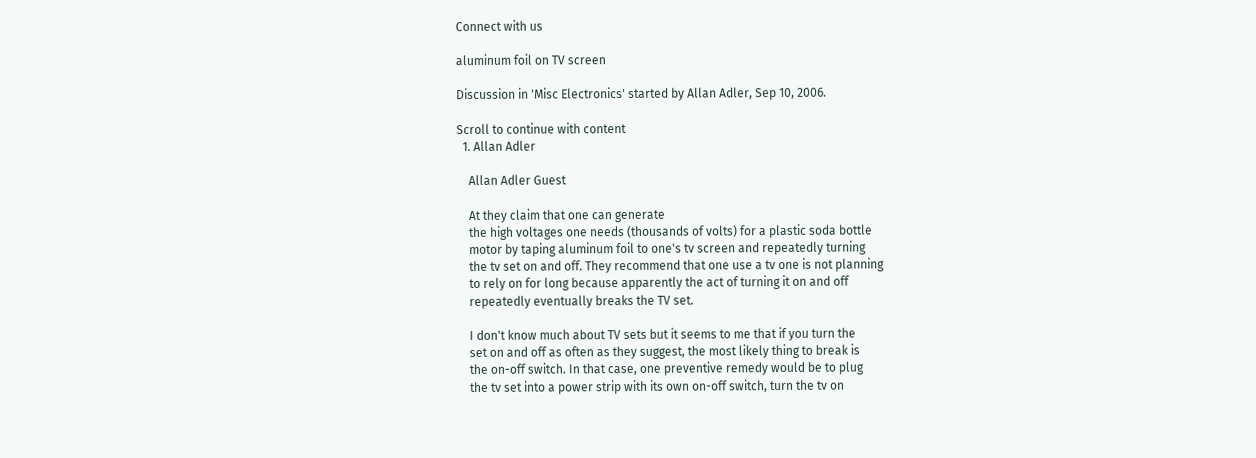Connect with us

aluminum foil on TV screen

Discussion in 'Misc Electronics' started by Allan Adler, Sep 10, 2006.

Scroll to continue with content
  1. Allan Adler

    Allan Adler Guest

    At they claim that one can generate
    the high voltages one needs (thousands of volts) for a plastic soda bottle
    motor by taping aluminum foil to one's tv screen and repeatedly turning
    the tv set on and off. They recommend that one use a tv one is not planning
    to rely on for long because apparently the act of turning it on and off
    repeatedly eventually breaks the TV set.

    I don't know much about TV sets but it seems to me that if you turn the
    set on and off as often as they suggest, the most likely thing to break is
    the on-off switch. In that case, one preventive remedy would be to plug
    the tv set into a power strip with its own on-off switch, turn the tv on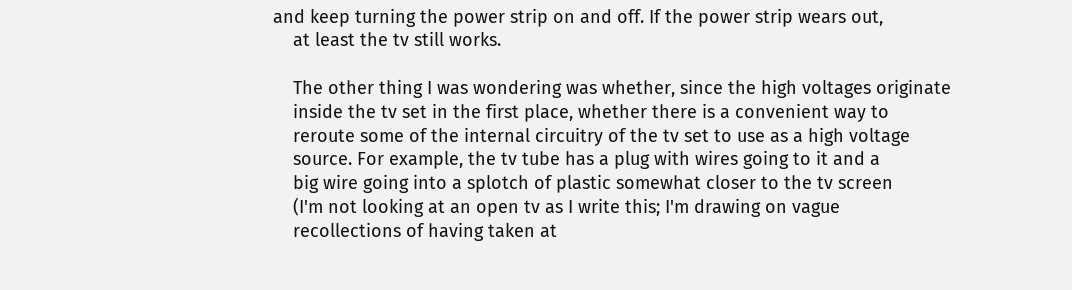and keep turning the power strip on and off. If the power strip wears out,
    at least the tv still works.

    The other thing I was wondering was whether, since the high voltages originate
    inside the tv set in the first place, whether there is a convenient way to
    reroute some of the internal circuitry of the tv set to use as a high voltage
    source. For example, the tv tube has a plug with wires going to it and a
    big wire going into a splotch of plastic somewhat closer to the tv screen
    (I'm not looking at an open tv as I write this; I'm drawing on vague
    recollections of having taken at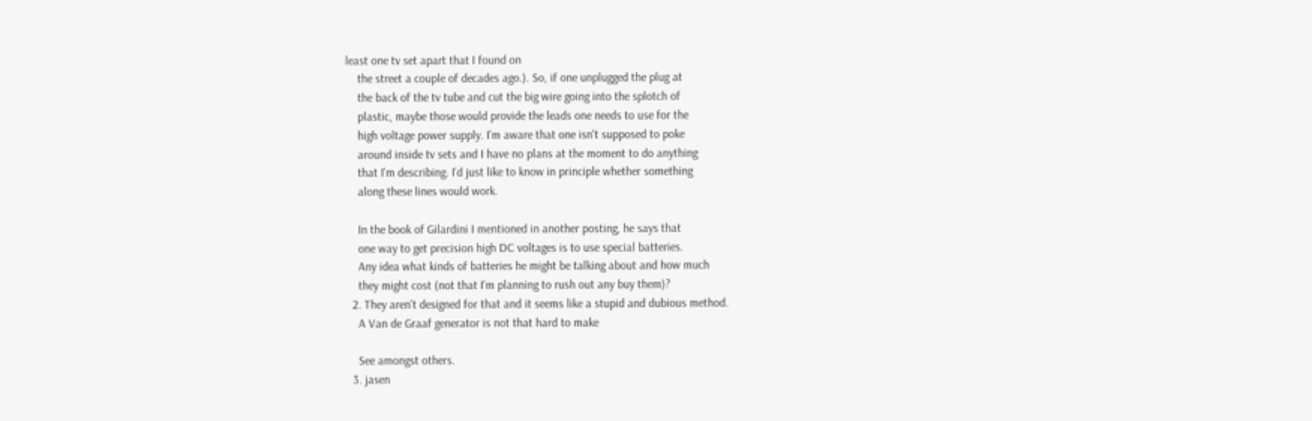least one tv set apart that I found on
    the street a couple of decades ago.). So, if one unplugged the plug at
    the back of the tv tube and cut the big wire going into the splotch of
    plastic, maybe those would provide the leads one needs to use for the
    high voltage power supply. I'm aware that one isn't supposed to poke
    around inside tv sets and I have no plans at the moment to do anything
    that I'm describing. I'd just like to know in principle whether something
    along these lines would work.

    In the book of Gilardini I mentioned in another posting, he says that
    one way to get precision high DC voltages is to use special batteries.
    Any idea what kinds of batteries he might be talking about and how much
    they might cost (not that I'm planning to rush out any buy them)?
  2. They aren't designed for that and it seems like a stupid and dubious method.
    A Van de Graaf generator is not that hard to make

    See amongst others.
  3. jasen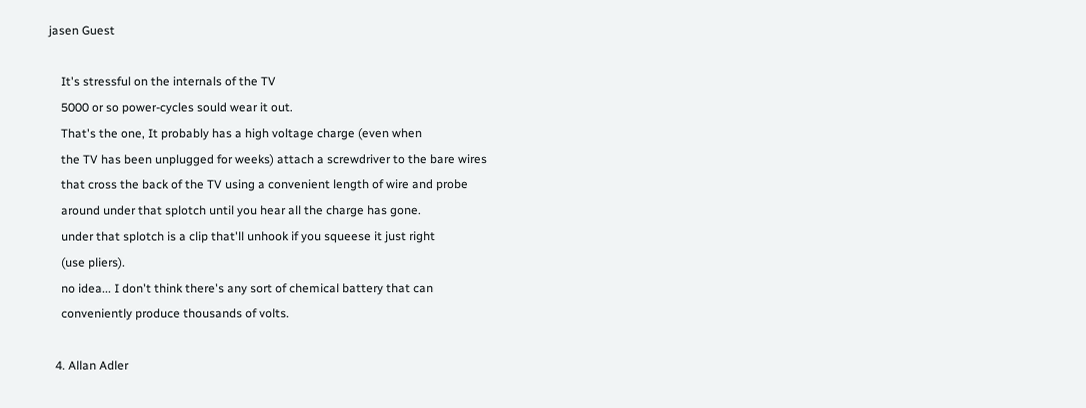jasen Guest

    It's stressful on the internals of the TV
    5000 or so power-cycles sould wear it out.
    That's the one, It probably has a high voltage charge (even when
    the TV has been unplugged for weeks) attach a screwdriver to the bare wires
    that cross the back of the TV using a convenient length of wire and probe
    around under that splotch until you hear all the charge has gone.
    under that splotch is a clip that'll unhook if you squeese it just right
    (use pliers).
    no idea... I don't think there's any sort of chemical battery that can
    conveniently produce thousands of volts.

  4. Allan Adler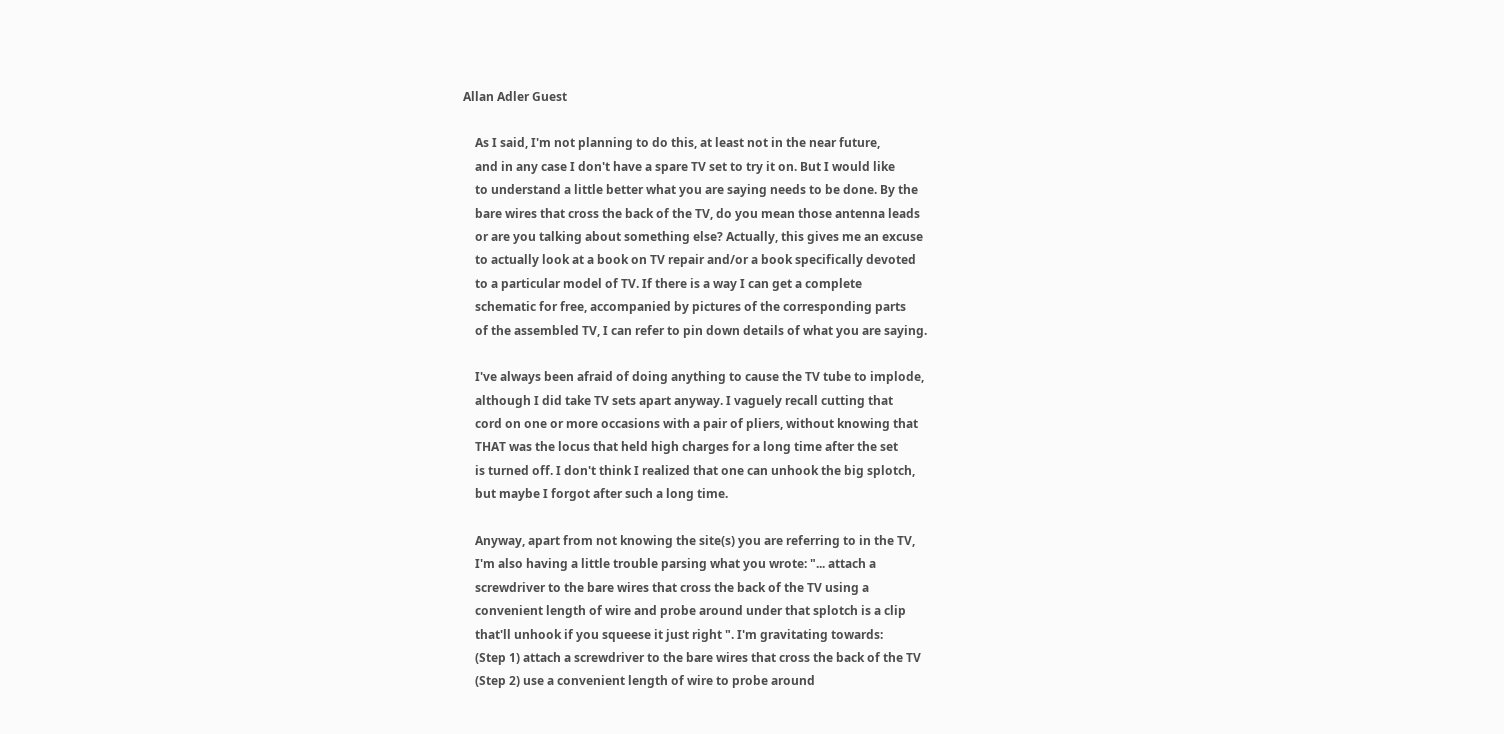Allan Adler Guest

    As I said, I'm not planning to do this, at least not in the near future,
    and in any case I don't have a spare TV set to try it on. But I would like
    to understand a little better what you are saying needs to be done. By the
    bare wires that cross the back of the TV, do you mean those antenna leads
    or are you talking about something else? Actually, this gives me an excuse
    to actually look at a book on TV repair and/or a book specifically devoted
    to a particular model of TV. If there is a way I can get a complete
    schematic for free, accompanied by pictures of the corresponding parts
    of the assembled TV, I can refer to pin down details of what you are saying.

    I've always been afraid of doing anything to cause the TV tube to implode,
    although I did take TV sets apart anyway. I vaguely recall cutting that
    cord on one or more occasions with a pair of pliers, without knowing that
    THAT was the locus that held high charges for a long time after the set
    is turned off. I don't think I realized that one can unhook the big splotch,
    but maybe I forgot after such a long time.

    Anyway, apart from not knowing the site(s) you are referring to in the TV,
    I'm also having a little trouble parsing what you wrote: "... attach a
    screwdriver to the bare wires that cross the back of the TV using a
    convenient length of wire and probe around under that splotch is a clip
    that'll unhook if you squeese it just right ". I'm gravitating towards:
    (Step 1) attach a screwdriver to the bare wires that cross the back of the TV
    (Step 2) use a convenient length of wire to probe around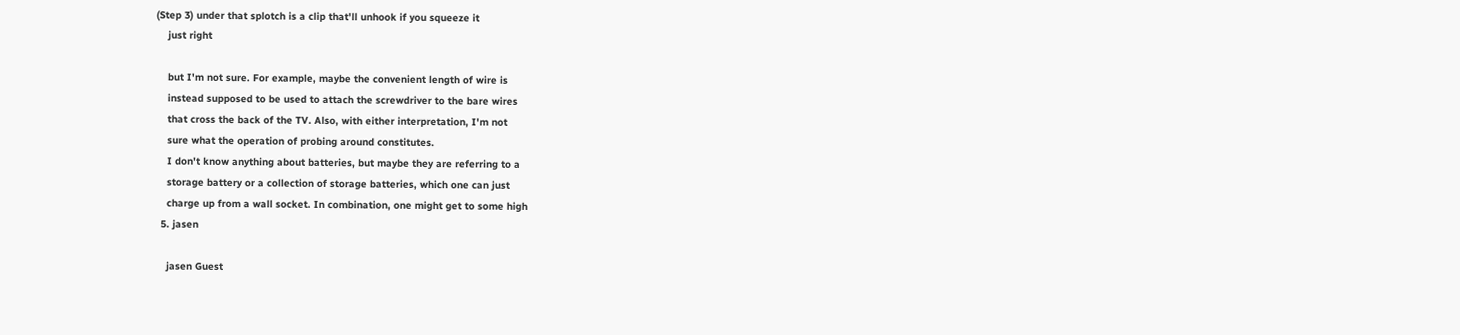(Step 3) under that splotch is a clip that'll unhook if you squeeze it
    just right

    but I'm not sure. For example, maybe the convenient length of wire is
    instead supposed to be used to attach the screwdriver to the bare wires
    that cross the back of the TV. Also, with either interpretation, I'm not
    sure what the operation of probing around constitutes.
    I don't know anything about batteries, but maybe they are referring to a
    storage battery or a collection of storage batteries, which one can just
    charge up from a wall socket. In combination, one might get to some high
  5. jasen

    jasen Guest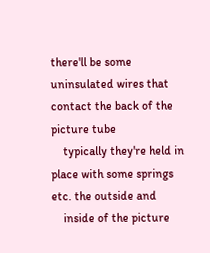there'll be some uninsulated wires that contact the back of the picture tube
    typically they're held in place with some springs etc. the outside and
    inside of the picture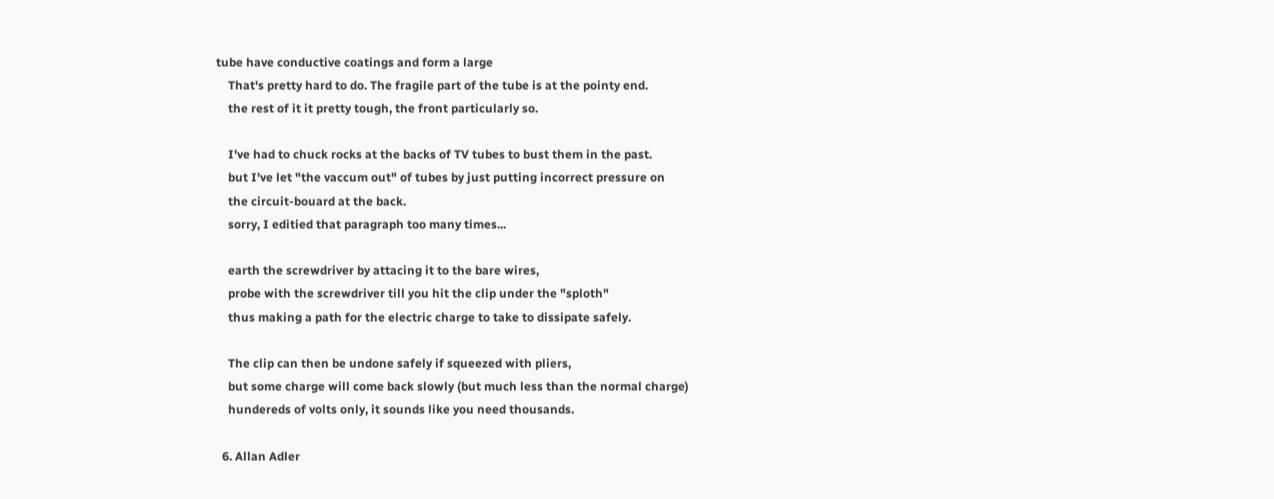tube have conductive coatings and form a large
    That's pretty hard to do. The fragile part of the tube is at the pointy end.
    the rest of it it pretty tough, the front particularly so.

    I've had to chuck rocks at the backs of TV tubes to bust them in the past.
    but I've let "the vaccum out" of tubes by just putting incorrect pressure on
    the circuit-bouard at the back.
    sorry, I editied that paragraph too many times...

    earth the screwdriver by attacing it to the bare wires,
    probe with the screwdriver till you hit the clip under the "sploth"
    thus making a path for the electric charge to take to dissipate safely.

    The clip can then be undone safely if squeezed with pliers,
    but some charge will come back slowly (but much less than the normal charge)
    hundereds of volts only, it sounds like you need thousands.

  6. Allan Adler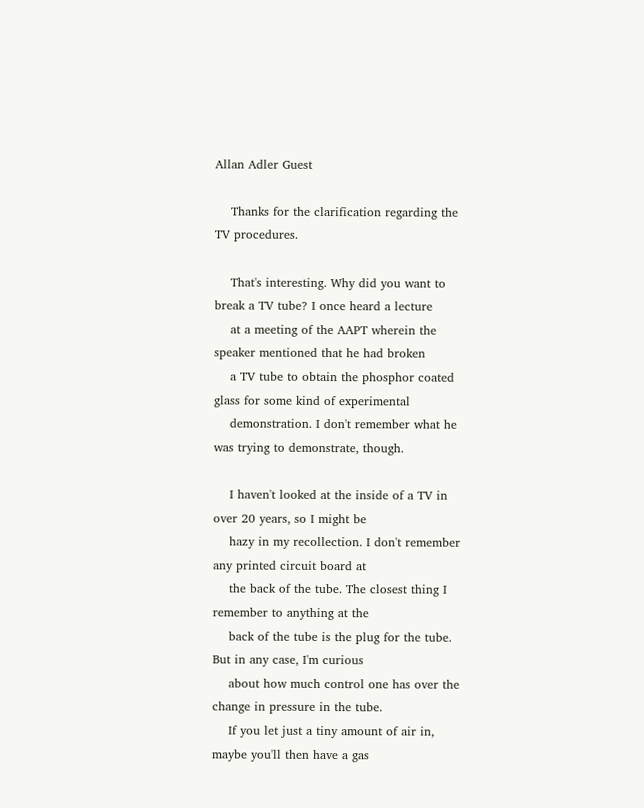Allan Adler Guest

    Thanks for the clarification regarding the TV procedures.

    That's interesting. Why did you want to break a TV tube? I once heard a lecture
    at a meeting of the AAPT wherein the speaker mentioned that he had broken
    a TV tube to obtain the phosphor coated glass for some kind of experimental
    demonstration. I don't remember what he was trying to demonstrate, though.

    I haven't looked at the inside of a TV in over 20 years, so I might be
    hazy in my recollection. I don't remember any printed circuit board at
    the back of the tube. The closest thing I remember to anything at the
    back of the tube is the plug for the tube. But in any case, I'm curious
    about how much control one has over the change in pressure in the tube.
    If you let just a tiny amount of air in, maybe you'll then have a gas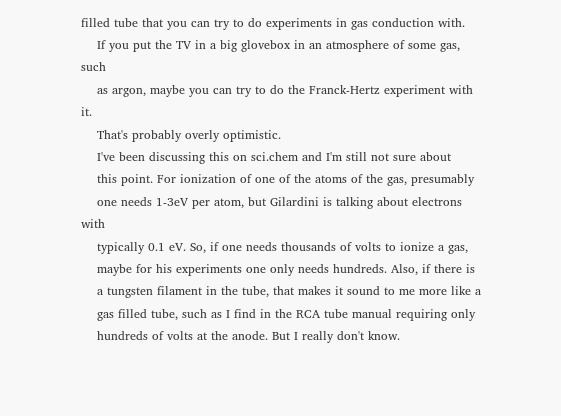filled tube that you can try to do experiments in gas conduction with.
    If you put the TV in a big glovebox in an atmosphere of some gas, such
    as argon, maybe you can try to do the Franck-Hertz experiment with it.
    That's probably overly optimistic.
    I've been discussing this on sci.chem and I'm still not sure about
    this point. For ionization of one of the atoms of the gas, presumably
    one needs 1-3eV per atom, but Gilardini is talking about electrons with
    typically 0.1 eV. So, if one needs thousands of volts to ionize a gas,
    maybe for his experiments one only needs hundreds. Also, if there is
    a tungsten filament in the tube, that makes it sound to me more like a
    gas filled tube, such as I find in the RCA tube manual requiring only
    hundreds of volts at the anode. But I really don't know.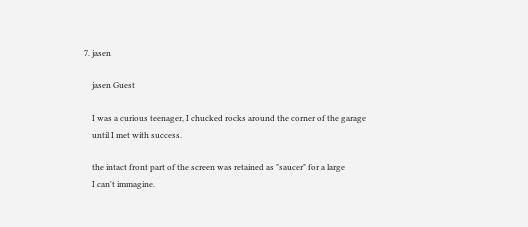7. jasen

    jasen Guest

    I was a curious teenager, I chucked rocks around the corner of the garage
    until I met with success.

    the intact front part of the screen was retained as "saucer" for a large
    I can't immagine.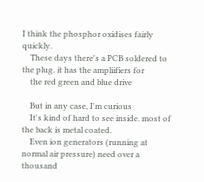I think the phosphor oxidises fairly quickly.
    These days there's a PCB soldered to the plug. it has the ampliifiers for
    the red green and blue drive

    But in any case, I'm curious
    It's kind of hard to see inside. most of the back is metal coated.
    Even ion generators (running at normal air pressure) need over a thousand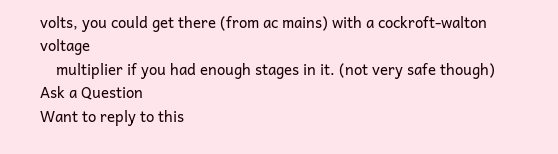volts, you could get there (from ac mains) with a cockroft-walton voltage
    multiplier if you had enough stages in it. (not very safe though)
Ask a Question
Want to reply to this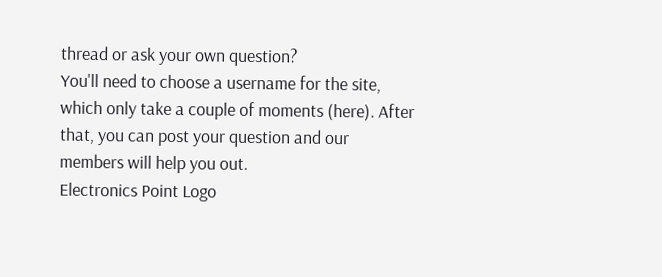thread or ask your own question?
You'll need to choose a username for the site, which only take a couple of moments (here). After that, you can post your question and our members will help you out.
Electronics Point Logo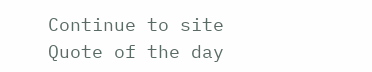Continue to site
Quote of the day